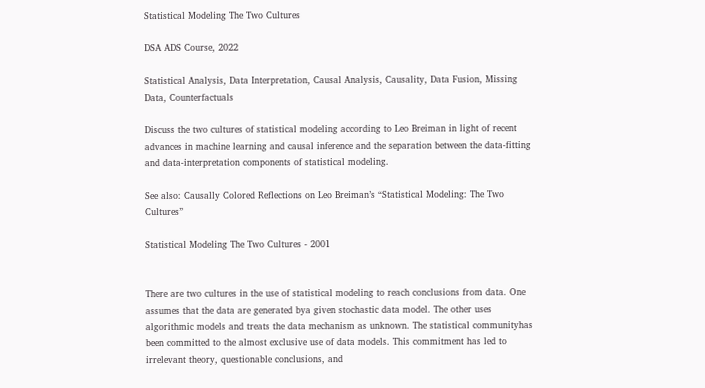Statistical Modeling The Two Cultures

DSA ADS Course, 2022

Statistical Analysis, Data Interpretation, Causal Analysis, Causality, Data Fusion, Missing Data, Counterfactuals

Discuss the two cultures of statistical modeling according to Leo Breiman in light of recent advances in machine learning and causal inference and the separation between the data-fitting and data-interpretation components of statistical modeling.

See also: Causally Colored Reflections on Leo Breiman’s “Statistical Modeling: The Two Cultures”

Statistical Modeling The Two Cultures - 2001


There are two cultures in the use of statistical modeling to reach conclusions from data. One assumes that the data are generated bya given stochastic data model. The other uses algorithmic models and treats the data mechanism as unknown. The statistical communityhas been committed to the almost exclusive use of data models. This commitment has led to irrelevant theory, questionable conclusions, and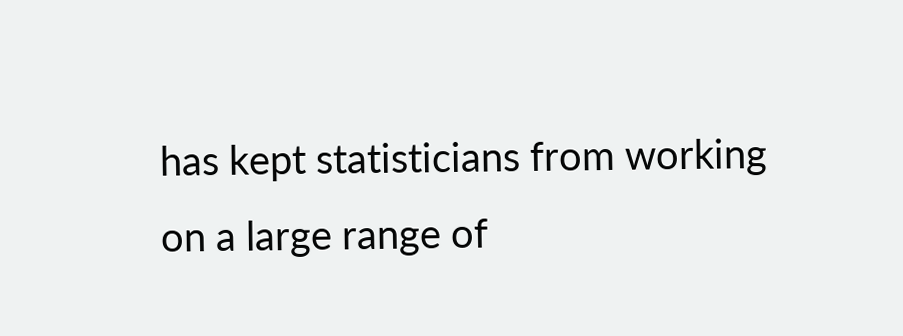has kept statisticians from working on a large range of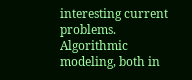interesting current problems. Algorithmic modeling, both in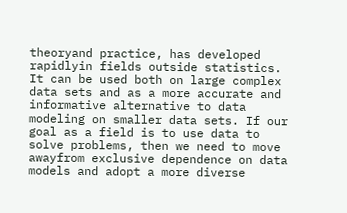theoryand practice, has developed rapidlyin fields outside statistics. It can be used both on large complex data sets and as a more accurate and informative alternative to data modeling on smaller data sets. If our goal as a field is to use data to solve problems, then we need to move awayfrom exclusive dependence on data models and adopt a more diverse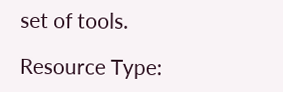set of tools.

Resource Type: